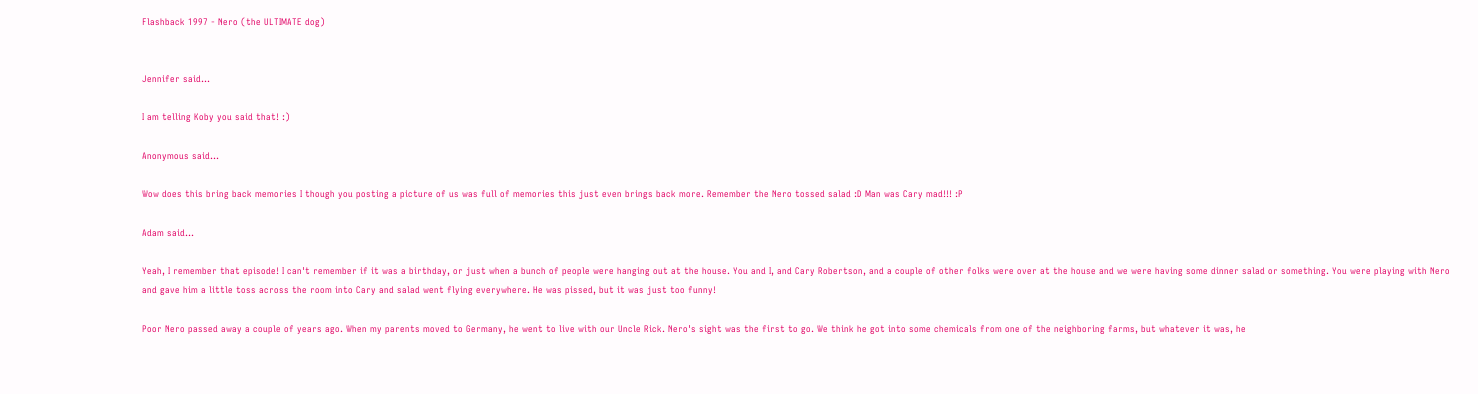Flashback 1997 - Nero (the ULTIMATE dog)


Jennifer said...

I am telling Koby you said that! :)

Anonymous said...

Wow does this bring back memories I though you posting a picture of us was full of memories this just even brings back more. Remember the Nero tossed salad :D Man was Cary mad!!! :P

Adam said...

Yeah, I remember that episode! I can't remember if it was a birthday, or just when a bunch of people were hanging out at the house. You and I, and Cary Robertson, and a couple of other folks were over at the house and we were having some dinner salad or something. You were playing with Nero and gave him a little toss across the room into Cary and salad went flying everywhere. He was pissed, but it was just too funny!

Poor Nero passed away a couple of years ago. When my parents moved to Germany, he went to live with our Uncle Rick. Nero's sight was the first to go. We think he got into some chemicals from one of the neighboring farms, but whatever it was, he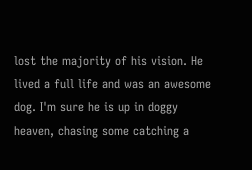lost the majority of his vision. He lived a full life and was an awesome dog. I'm sure he is up in doggy heaven, chasing some catching a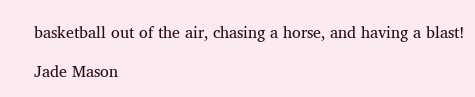basketball out of the air, chasing a horse, and having a blast!

Jade Mason